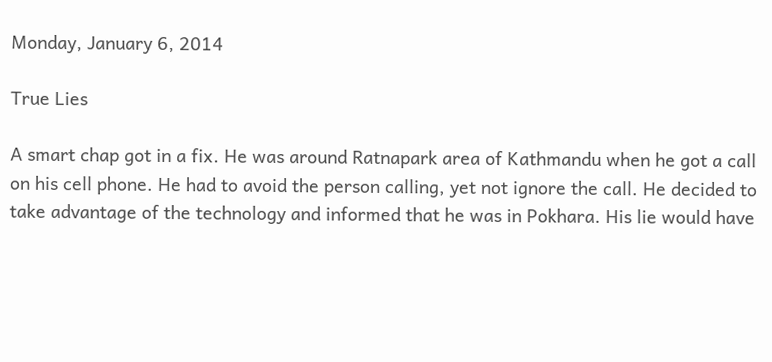Monday, January 6, 2014

True Lies

A smart chap got in a fix. He was around Ratnapark area of Kathmandu when he got a call on his cell phone. He had to avoid the person calling, yet not ignore the call. He decided to take advantage of the technology and informed that he was in Pokhara. His lie would have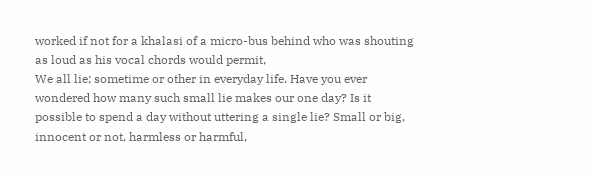worked if not for a khalasi of a micro-bus behind who was shouting as loud as his vocal chords would permit,
We all lie; sometime or other in everyday life. Have you ever wondered how many such small lie makes our one day? Is it possible to spend a day without uttering a single lie? Small or big, innocent or not, harmless or harmful,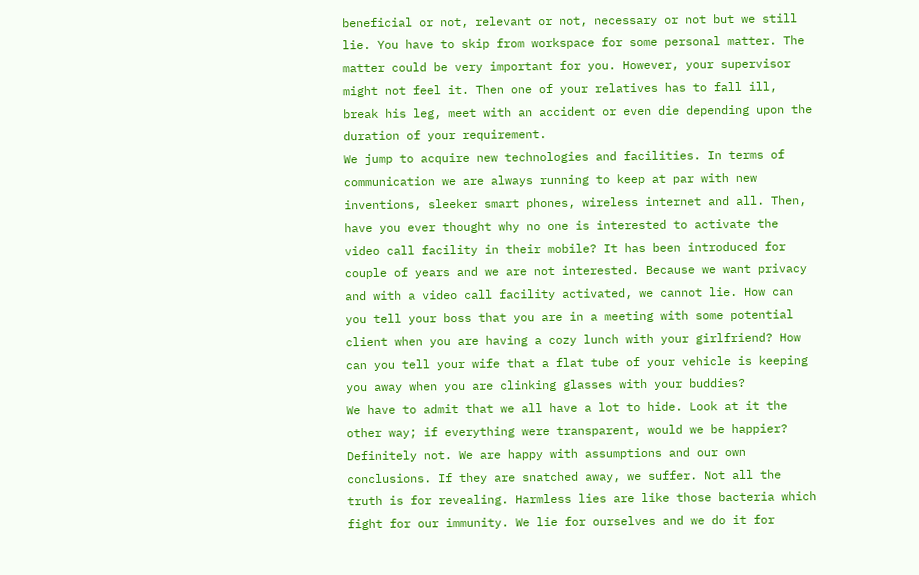beneficial or not, relevant or not, necessary or not but we still lie. You have to skip from workspace for some personal matter. The matter could be very important for you. However, your supervisor might not feel it. Then one of your relatives has to fall ill, break his leg, meet with an accident or even die depending upon the duration of your requirement.
We jump to acquire new technologies and facilities. In terms of communication we are always running to keep at par with new inventions, sleeker smart phones, wireless internet and all. Then, have you ever thought why no one is interested to activate the video call facility in their mobile? It has been introduced for couple of years and we are not interested. Because we want privacy and with a video call facility activated, we cannot lie. How can you tell your boss that you are in a meeting with some potential client when you are having a cozy lunch with your girlfriend? How can you tell your wife that a flat tube of your vehicle is keeping you away when you are clinking glasses with your buddies?
We have to admit that we all have a lot to hide. Look at it the other way; if everything were transparent, would we be happier? Definitely not. We are happy with assumptions and our own conclusions. If they are snatched away, we suffer. Not all the truth is for revealing. Harmless lies are like those bacteria which fight for our immunity. We lie for ourselves and we do it for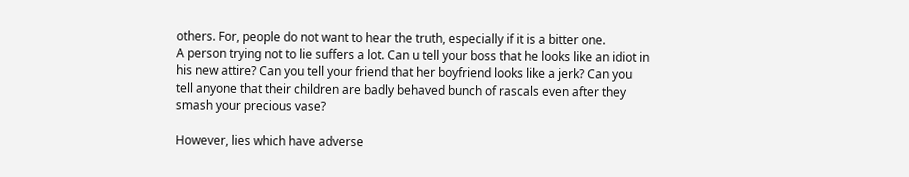others. For, people do not want to hear the truth, especially if it is a bitter one.
A person trying not to lie suffers a lot. Can u tell your boss that he looks like an idiot in his new attire? Can you tell your friend that her boyfriend looks like a jerk? Can you tell anyone that their children are badly behaved bunch of rascals even after they smash your precious vase?

However, lies which have adverse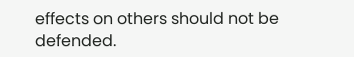effects on others should not be defended.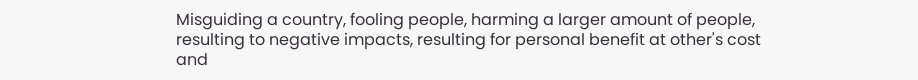Misguiding a country, fooling people, harming a larger amount of people, resulting to negative impacts, resulting for personal benefit at other's cost and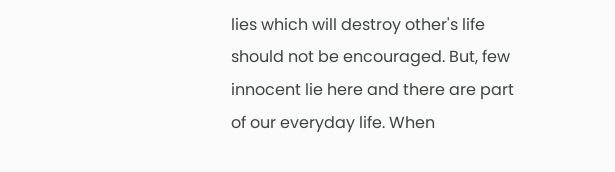lies which will destroy other's life should not be encouraged. But, few innocent lie here and there are part of our everyday life. When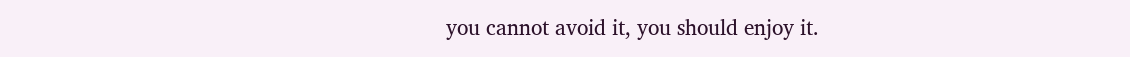you cannot avoid it, you should enjoy it.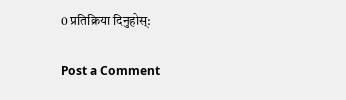0 प्रतिक्रिया दिनुहोस्:

Post a Comment